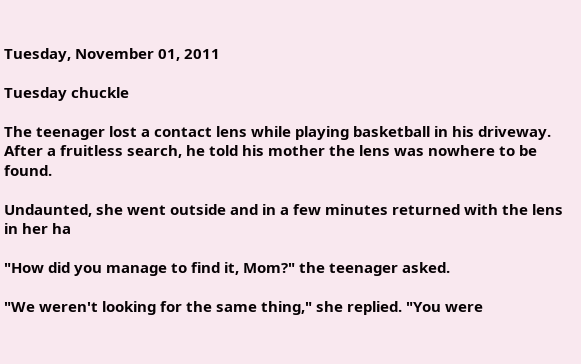Tuesday, November 01, 2011

Tuesday chuckle

The teenager lost a contact lens while playing basketball in his driveway. After a fruitless search, he told his mother the lens was nowhere to be found.

Undaunted, she went outside and in a few minutes returned with the lens in her ha

"How did you manage to find it, Mom?" the teenager asked.

"We weren't looking for the same thing," she replied. "You were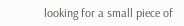looking for a small piece of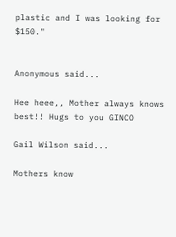plastic and I was looking for $150."


Anonymous said...

Hee heee,, Mother always knows best!! Hugs to you GINCO

Gail Wilson said...

Mothers know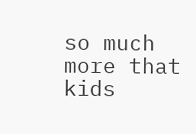so much more that kids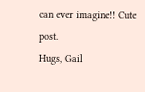can ever imagine!! Cute post.
Hugs, Gail